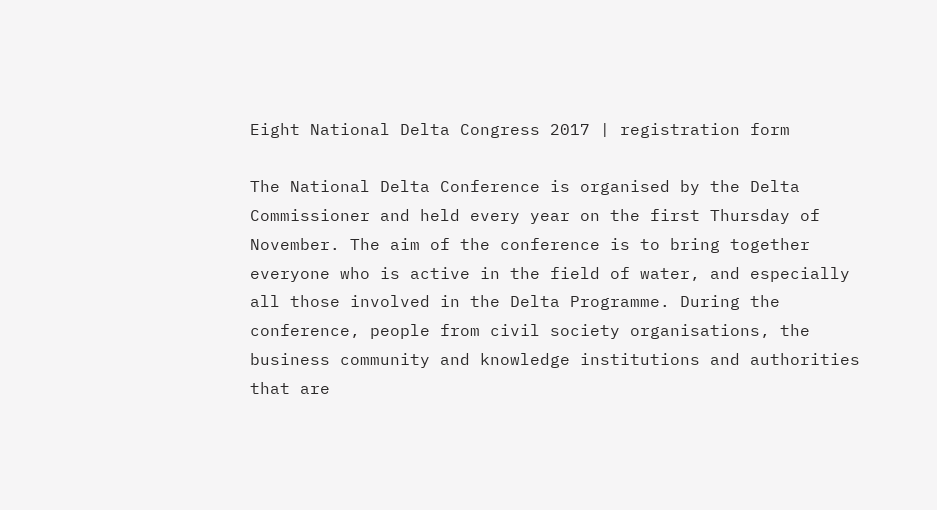Eight National Delta Congress 2017 | registration form

The National Delta Conference is organised by the Delta Commissioner and held every year on the first Thursday of November. The aim of the conference is to bring together everyone who is active in the field of water, and especially all those involved in the Delta Programme. During the conference, people from civil society organisations, the business community and knowledge institutions and authorities that are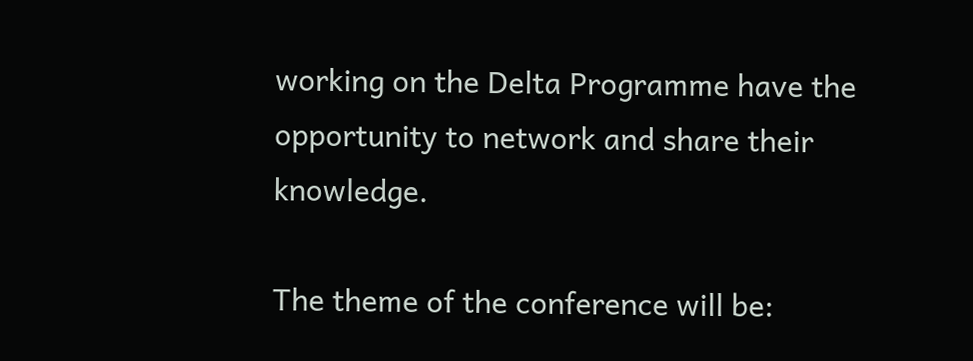working on the Delta Programme have the opportunity to network and share their knowledge.

The theme of the conference will be: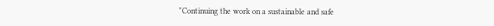"Continuing the work on a sustainable and safe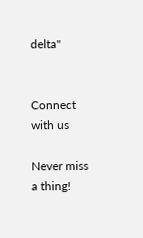delta"


Connect with us

Never miss a thing!